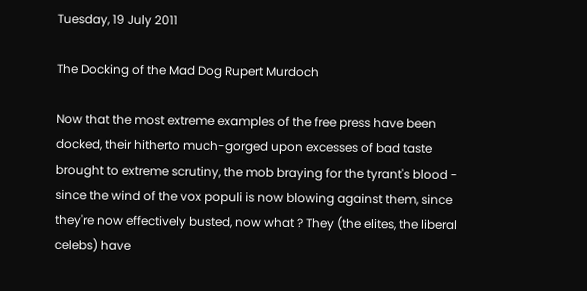Tuesday, 19 July 2011

The Docking of the Mad Dog Rupert Murdoch

Now that the most extreme examples of the free press have been docked, their hitherto much-gorged upon excesses of bad taste brought to extreme scrutiny, the mob braying for the tyrant's blood - since the wind of the vox populi is now blowing against them, since they're now effectively busted, now what ? They (the elites, the liberal celebs) have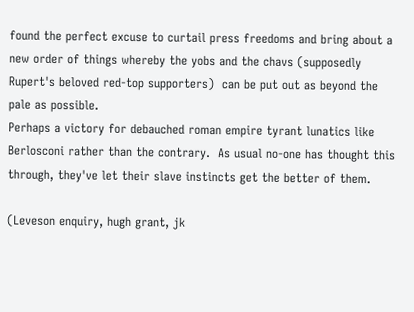found the perfect excuse to curtail press freedoms and bring about a new order of things whereby the yobs and the chavs (supposedly Rupert's beloved red-top supporters)  can be put out as beyond the pale as possible.
Perhaps a victory for debauched roman empire tyrant lunatics like Berlosconi rather than the contrary.  As usual no-one has thought this through, they've let their slave instincts get the better of them.

(Leveson enquiry, hugh grant, jk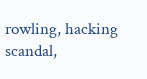rowling, hacking scandal,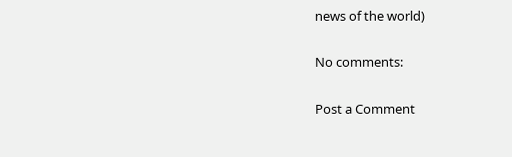news of the world)

No comments:

Post a Comment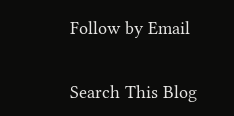Follow by Email


Search This Blog